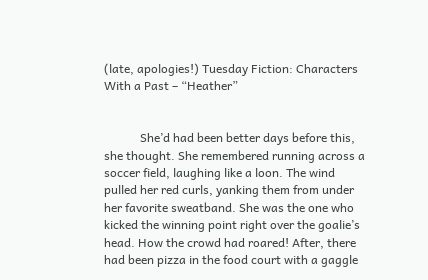(late, apologies!) Tuesday Fiction: Characters With a Past – “Heather”


            She’d had been better days before this, she thought. She remembered running across a soccer field, laughing like a loon. The wind pulled her red curls, yanking them from under her favorite sweatband. She was the one who kicked the winning point right over the goalie’s head. How the crowd had roared! After, there had been pizza in the food court with a gaggle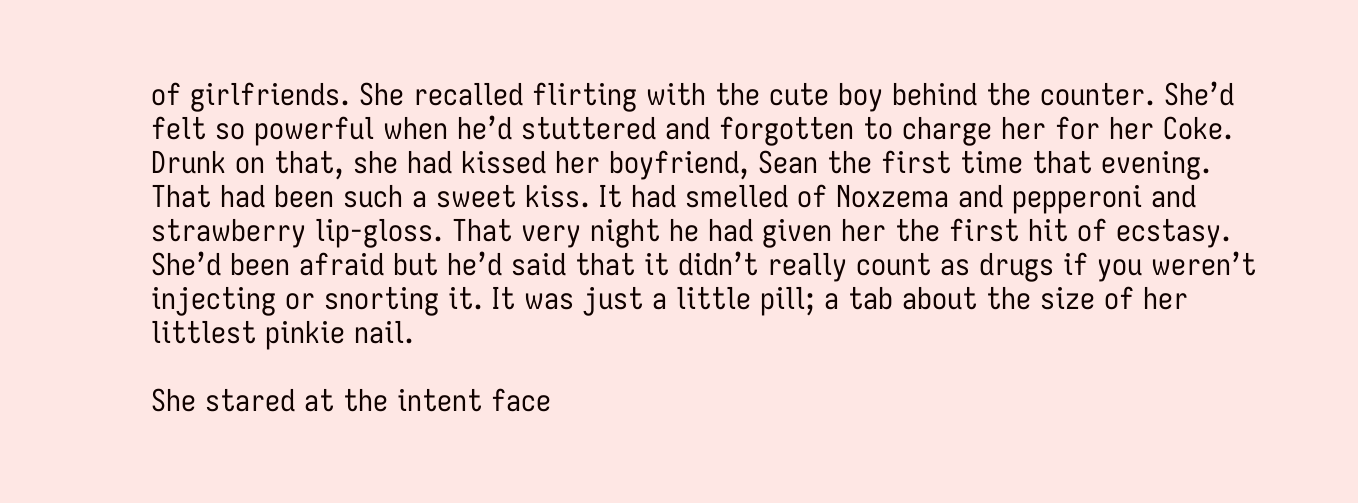of girlfriends. She recalled flirting with the cute boy behind the counter. She’d felt so powerful when he’d stuttered and forgotten to charge her for her Coke. Drunk on that, she had kissed her boyfriend, Sean the first time that evening. That had been such a sweet kiss. It had smelled of Noxzema and pepperoni and strawberry lip-gloss. That very night he had given her the first hit of ecstasy. She’d been afraid but he’d said that it didn’t really count as drugs if you weren’t injecting or snorting it. It was just a little pill; a tab about the size of her littlest pinkie nail.

She stared at the intent face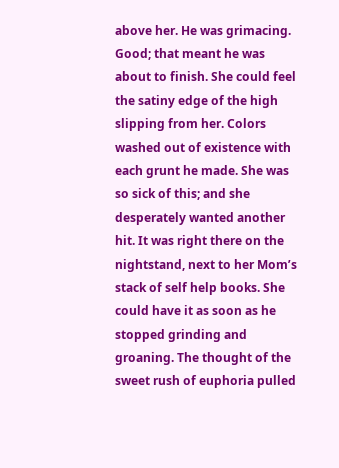above her. He was grimacing. Good; that meant he was about to finish. She could feel the satiny edge of the high slipping from her. Colors washed out of existence with each grunt he made. She was so sick of this; and she desperately wanted another hit. It was right there on the nightstand, next to her Mom’s stack of self help books. She could have it as soon as he stopped grinding and groaning. The thought of the sweet rush of euphoria pulled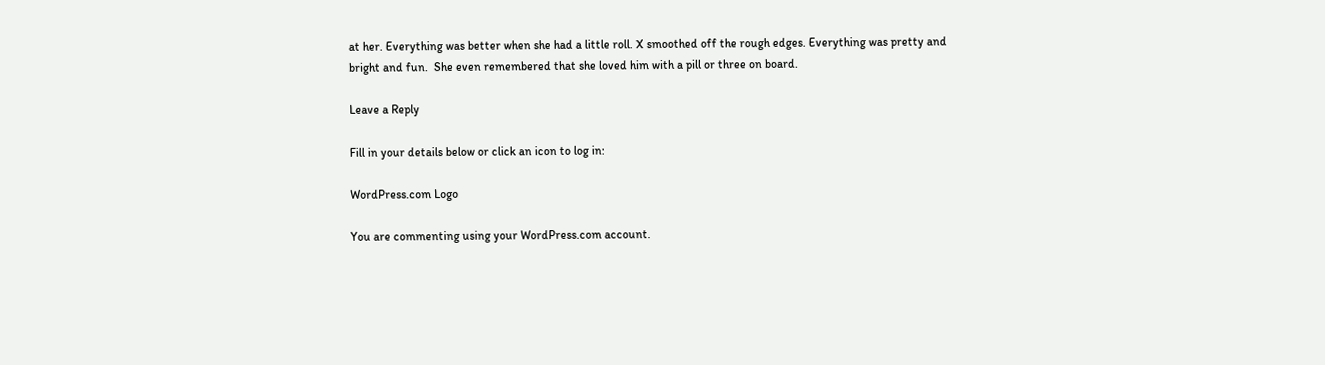at her. Everything was better when she had a little roll. X smoothed off the rough edges. Everything was pretty and bright and fun.  She even remembered that she loved him with a pill or three on board.

Leave a Reply

Fill in your details below or click an icon to log in:

WordPress.com Logo

You are commenting using your WordPress.com account.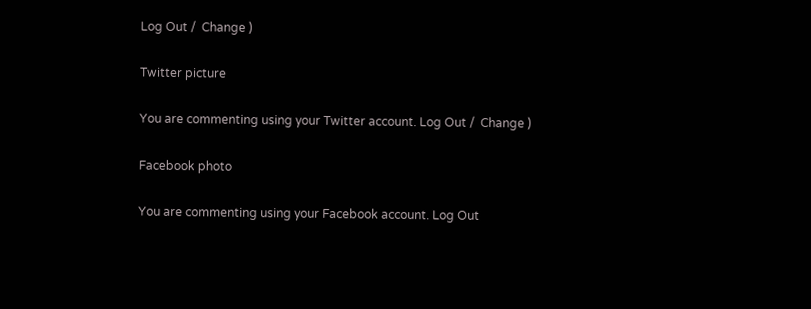Log Out /  Change )

Twitter picture

You are commenting using your Twitter account. Log Out /  Change )

Facebook photo

You are commenting using your Facebook account. Log Out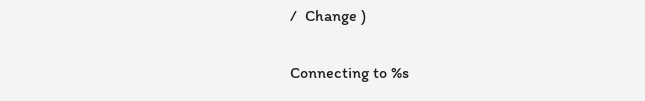/  Change )

Connecting to %s